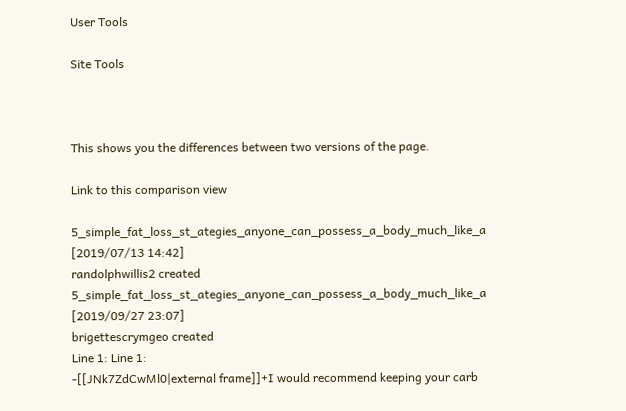User Tools

Site Tools



This shows you the differences between two versions of the page.

Link to this comparison view

5_simple_fat_loss_st_ategies_anyone_can_possess_a_body_much_like_a [2019/07/13 14:42]
randolphwillis2 created
5_simple_fat_loss_st_ategies_anyone_can_possess_a_body_much_like_a [2019/09/27 23:07]
brigettescrymgeo created
Line 1: Line 1:
-[[JNk7ZdCwMl0|external frame]]+I would recommend keeping your carb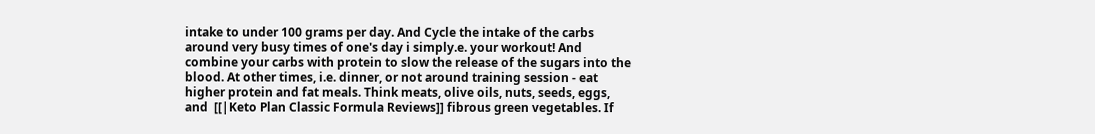intake to under 100 grams per day. And Cycle the intake of the carbs around very busy times of one's day i simply.e. your workout! And combine your carbs with protein to slow the release of the sugars into the blood. At other times, i.e. dinner, or not around training session - eat higher protein and fat meals. Think meats, olive oils, nuts, seeds, eggs, and  [[|Keto Plan Classic Formula Reviews]] fibrous green vegetables. If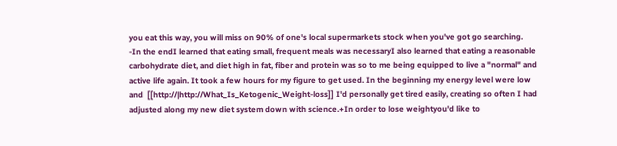you eat this way, you will miss on 90% of one's local supermarkets stock when you've got go searching.
-In the endI learned that eating small, frequent meals was necessaryI also learned that eating a reasonable carbohydrate diet, and diet high in fat, fiber and protein was so to me being equipped to live a "normal" and active life again. It took a few hours for my figure to get used. In the beginning my energy level were low and  [[http://|http://What_Is_Ketogenic_Weight-loss]] I'd personally get tired easily, creating so often I had adjusted along my new diet system down with science.+In order to lose weightyou'd like to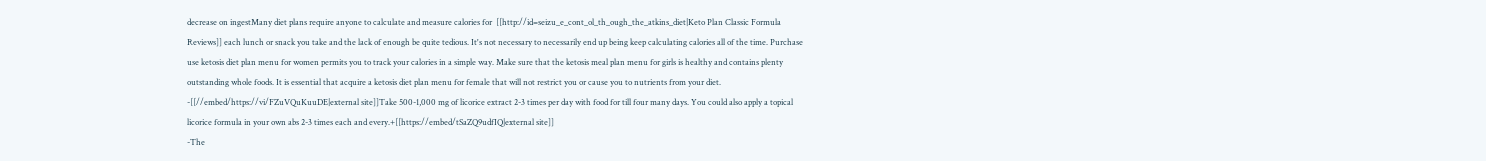decrease on ingestMany diet plans require anyone to calculate and measure calories for  [[http://id=seizu_e_cont_ol_th_ough_the_atkins_diet|Keto Plan Classic Formula Reviews]] each lunch or snack you take and the lack of enough be quite tedious. It's not necessary to necessarily end up being keep calculating calories all of the time. Purchase use ketosis diet plan menu for women permits you to track your calories in a simple way. Make sure that the ketosis meal plan menu for girls is healthy and contains plenty outstanding whole foods. It is essential that acquire a ketosis diet plan menu for female that will not restrict you or cause you to nutrients from your diet.
-[[//embed/https://vi/FZuVQuKuuDE|external site]]Take 500-1,000 mg of licorice extract 2-3 times per day with food for till four many days. You could also apply a topical licorice formula in your own abs 2-3 times each and every.+[[https://embed/tSaZQ9udfIQ|external site]]
-The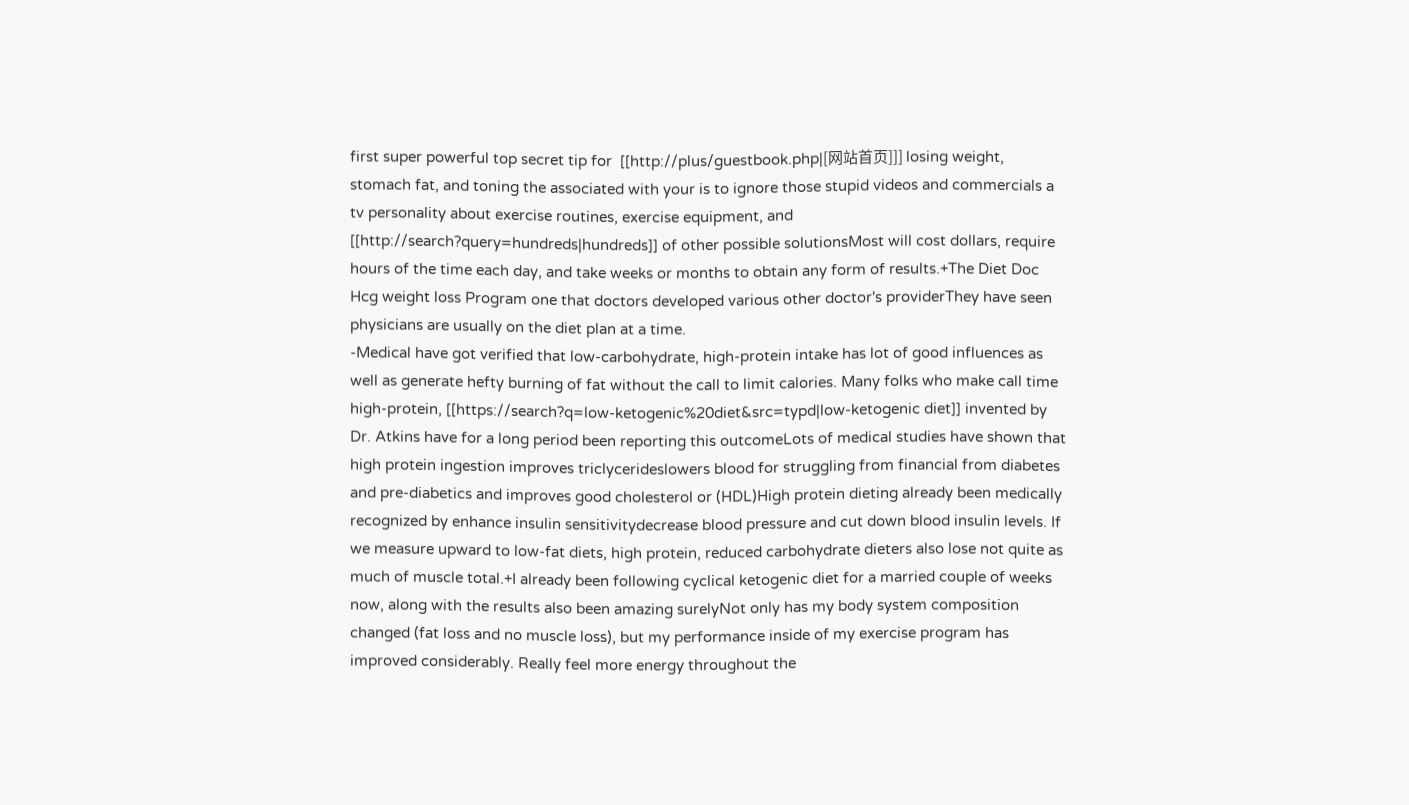first super powerful top secret tip for  [[http://plus/guestbook.php|[网站首页]]] losing weight, stomach fat, and toning the associated with your is to ignore those stupid videos and commercials a tv personality about exercise routines, exercise equipment, and [[http://search?query=hundreds|hundreds]] of other possible solutionsMost will cost dollars, require hours of the time each day, and take weeks or months to obtain any form of results.+The Diet Doc Hcg weight loss Program one that doctors developed various other doctor's providerThey have seen physicians are usually on the diet plan at a time.
-Medical have got verified that low-carbohydrate, high-protein intake has lot of good influences as well as generate hefty burning of fat without the call to limit calories. Many folks who make call time high-protein, [[https://search?q=low-ketogenic%20diet&src=typd|low-ketogenic diet]] invented by Dr. Atkins have for a long period been reporting this outcomeLots of medical studies have shown that high protein ingestion improves triclycerideslowers blood for struggling from financial from diabetes and pre-diabetics and improves good cholesterol or (HDL)High protein dieting already been medically recognized by enhance insulin sensitivitydecrease blood pressure and cut down blood insulin levels. If we measure upward to low-fat diets, high protein, reduced carbohydrate dieters also lose not quite as much of muscle total.+I already been following cyclical ketogenic diet for a married couple of weeks now, along with the results also been amazing surelyNot only has my body system composition changed (fat loss and no muscle loss), but my performance inside of my exercise program has improved considerably. Really feel more energy throughout the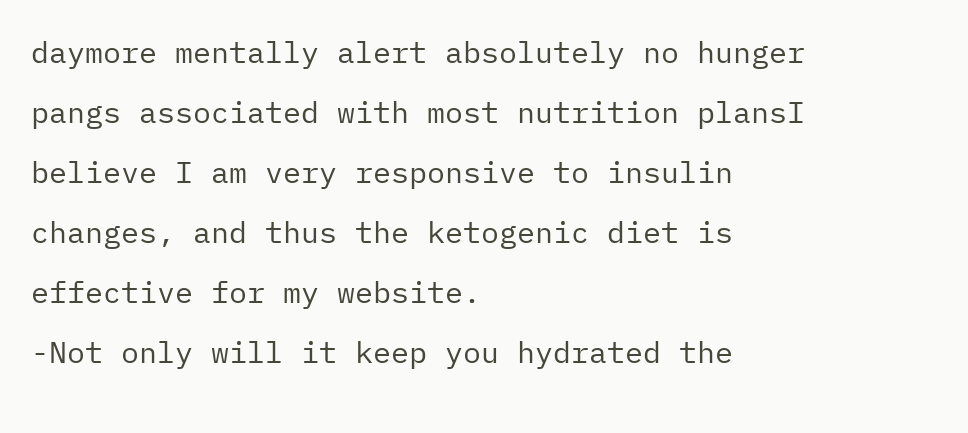daymore mentally alert absolutely no hunger pangs associated with most nutrition plansI believe I am very responsive to insulin changes, and thus the ketogenic diet is effective for my website.
-Not only will it keep you hydrated the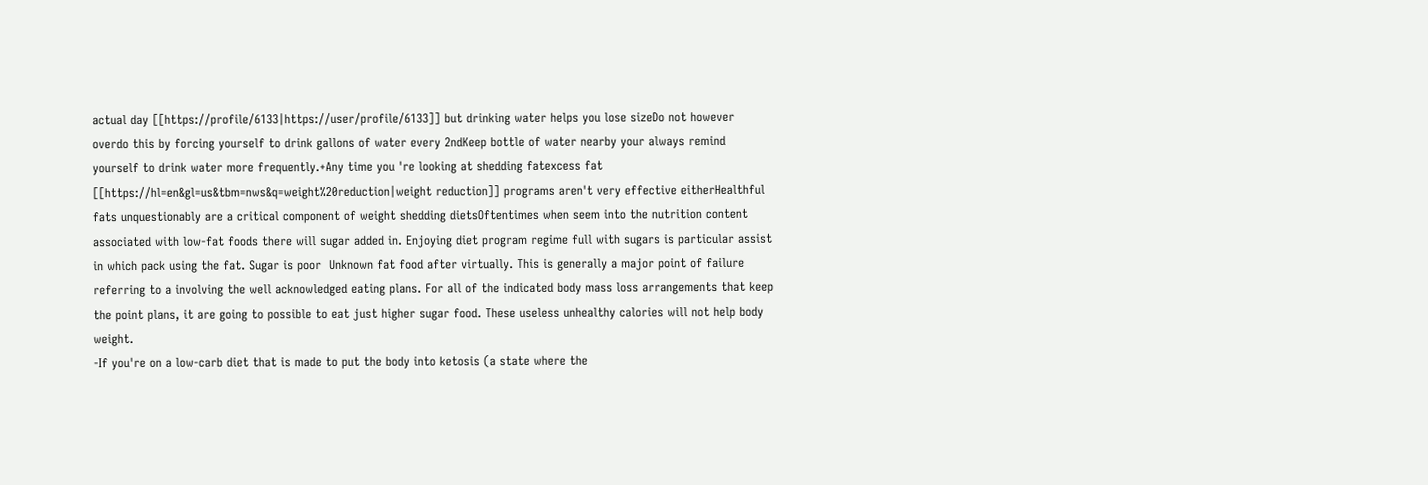actual day [[https://profile/6133|https://user/profile/6133]] but drinking water helps you lose sizeDo not however overdo this by forcing yourself to drink gallons of water every 2ndKeep bottle of water nearby your always remind yourself to drink water more frequently.+Any time you 're looking at shedding fatexcess fat [[https://hl=en&gl=us&tbm=nws&q=weight%20reduction|weight reduction]] programs aren't very effective eitherHealthful fats unquestionably are a critical component of weight shedding dietsOftentimes when seem into the nutrition content associated with low-fat foods there will sugar added in. Enjoying diet program regime full with sugars is particular assist in which pack using the fat. Sugar is poor  Unknown fat food after virtually. This is generally a major point of failure referring to a involving the well acknowledged eating plans. For all of the indicated body mass loss arrangements that keep the point plans, it are going to possible to eat just higher sugar food. These useless unhealthy calories will not help body weight.
-If you're on a low-carb diet that is made to put the body into ketosis (a state where the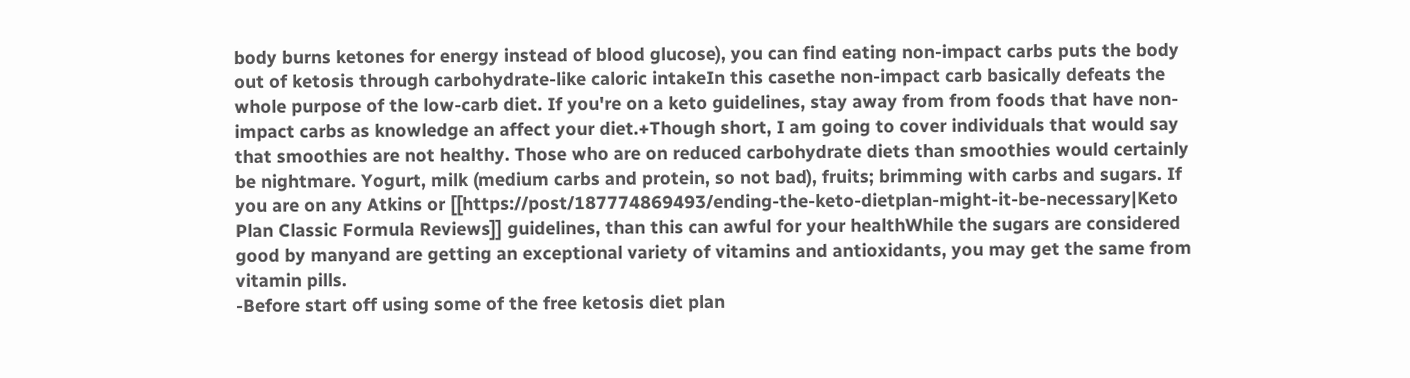body burns ketones for energy instead of blood glucose), you can find eating non-impact carbs puts the body out of ketosis through carbohydrate-like caloric intakeIn this casethe non-impact carb basically defeats the whole purpose of the low-carb diet. If you're on a keto guidelines, stay away from from foods that have non-impact carbs as knowledge an affect your diet.+Though short, I am going to cover individuals that would say that smoothies are not healthy. Those who are on reduced carbohydrate diets than smoothies would certainly be nightmare. Yogurt, milk (medium carbs and protein, so not bad), fruits; brimming with carbs and sugars. If you are on any Atkins or [[https://post/187774869493/ending-the-keto-dietplan-might-it-be-necessary|Keto Plan Classic Formula Reviews]] guidelines, than this can awful for your healthWhile the sugars are considered good by manyand are getting an exceptional variety of vitamins and antioxidants, you may get the same from vitamin pills.
-Before start off using some of the free ketosis diet plan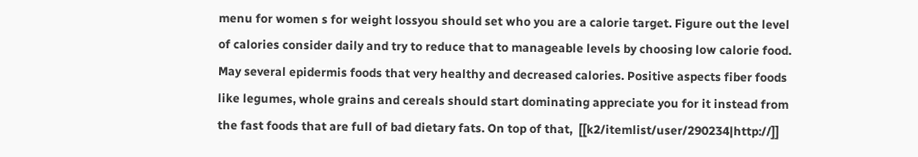menu for women s for weight lossyou should set who you are a calorie target. Figure out the level of calories consider daily and try to reduce that to manageable levels by choosing low calorie food. May several epidermis foods that very healthy and decreased calories. Positive aspects fiber foods like legumes, whole grains and cereals should start dominating appreciate you for it instead from the fast foods that are full of bad dietary fats. On top of that,  [[k2/itemlist/user/290234|http://]]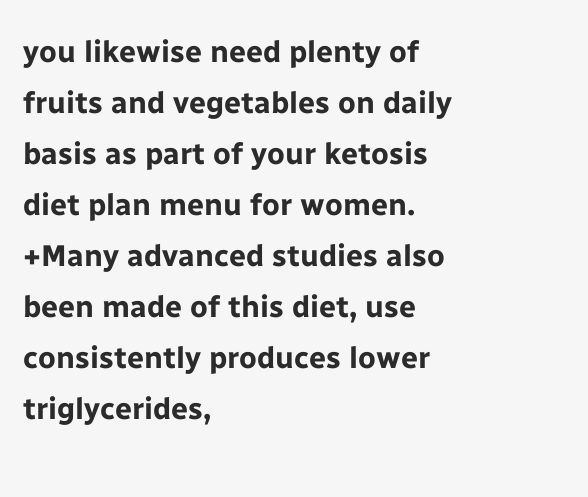you likewise need plenty of fruits and vegetables on daily basis as part of your ketosis diet plan menu for women. +Many advanced studies also been made of this diet, use consistently produces lower triglycerides,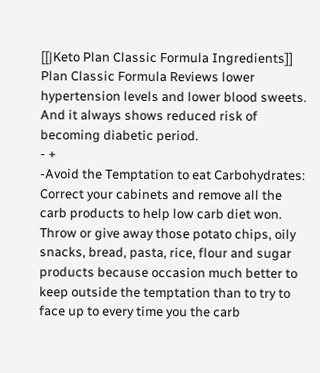[[|Keto Plan Classic Formula Ingredients]] Plan Classic Formula Reviews lower hypertension levels and lower blood sweets. And it always shows reduced risk of becoming diabetic period.
- +
-Avoid the Temptation to eat Carbohydrates: Correct your cabinets and remove all the carb products to help low carb diet won. Throw or give away those potato chips, oily snacks, bread, pasta, rice, flour and sugar products because occasion much better to keep outside the temptation than to try to face up to every time you the carb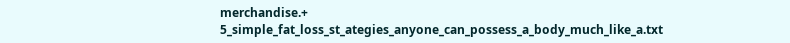merchandise.+
5_simple_fat_loss_st_ategies_anyone_can_possess_a_body_much_like_a.txt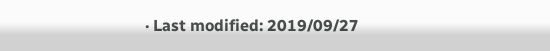· Last modified: 2019/09/27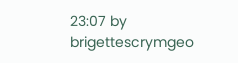23:07 by brigettescrymgeo